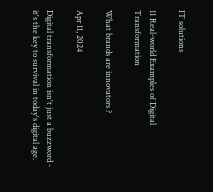IT solutions

11 Real-world Examples of Digital Transformation

What brands are innovators ?

Apr 11, 2024

Digital transformation isn't just a buzzword - it's the key to survival in today's digital age.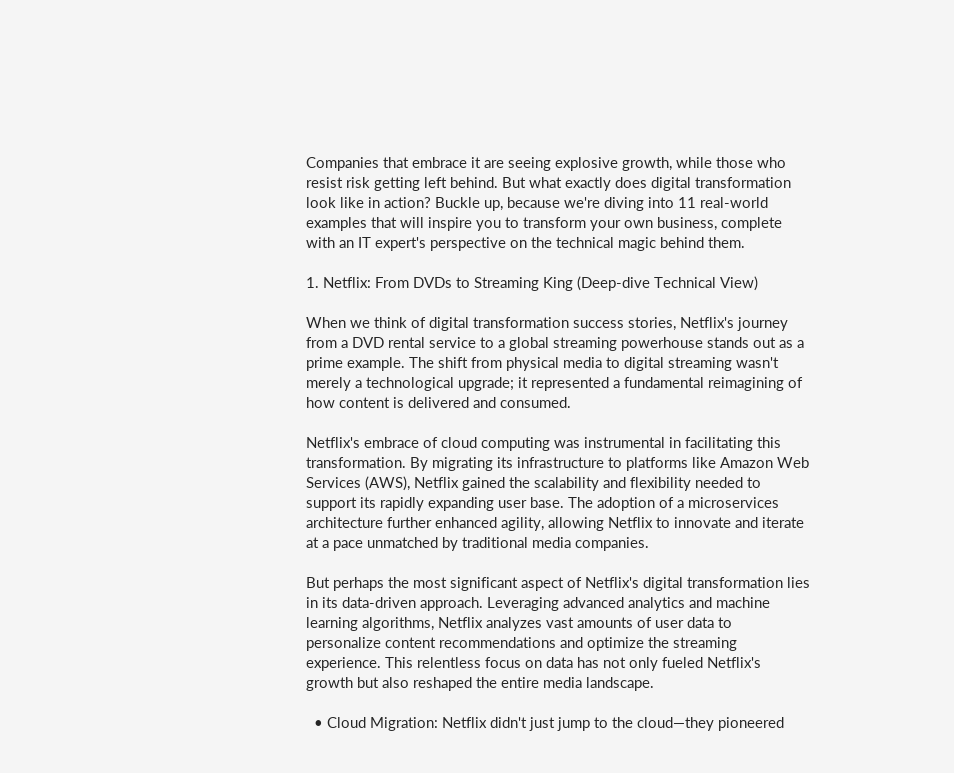Companies that embrace it are seeing explosive growth, while those who resist risk getting left behind. But what exactly does digital transformation look like in action? Buckle up, because we're diving into 11 real-world examples that will inspire you to transform your own business, complete with an IT expert's perspective on the technical magic behind them.

1. Netflix: From DVDs to Streaming King (Deep-dive Technical View)

When we think of digital transformation success stories, Netflix's journey from a DVD rental service to a global streaming powerhouse stands out as a prime example. The shift from physical media to digital streaming wasn't merely a technological upgrade; it represented a fundamental reimagining of how content is delivered and consumed.

Netflix's embrace of cloud computing was instrumental in facilitating this transformation. By migrating its infrastructure to platforms like Amazon Web Services (AWS), Netflix gained the scalability and flexibility needed to support its rapidly expanding user base. The adoption of a microservices architecture further enhanced agility, allowing Netflix to innovate and iterate at a pace unmatched by traditional media companies.

But perhaps the most significant aspect of Netflix's digital transformation lies in its data-driven approach. Leveraging advanced analytics and machine learning algorithms, Netflix analyzes vast amounts of user data to personalize content recommendations and optimize the streaming experience. This relentless focus on data has not only fueled Netflix's growth but also reshaped the entire media landscape.

  • Cloud Migration: Netflix didn't just jump to the cloud—they pioneered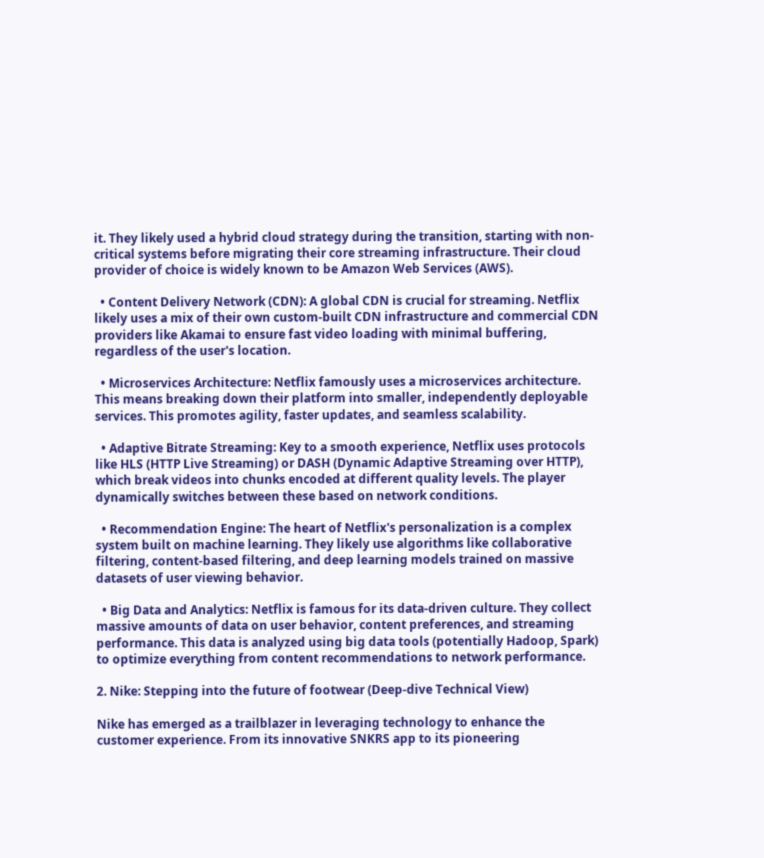it. They likely used a hybrid cloud strategy during the transition, starting with non-critical systems before migrating their core streaming infrastructure. Their cloud provider of choice is widely known to be Amazon Web Services (AWS).

  • Content Delivery Network (CDN): A global CDN is crucial for streaming. Netflix likely uses a mix of their own custom-built CDN infrastructure and commercial CDN providers like Akamai to ensure fast video loading with minimal buffering, regardless of the user's location.

  • Microservices Architecture: Netflix famously uses a microservices architecture. This means breaking down their platform into smaller, independently deployable services. This promotes agility, faster updates, and seamless scalability.

  • Adaptive Bitrate Streaming: Key to a smooth experience, Netflix uses protocols like HLS (HTTP Live Streaming) or DASH (Dynamic Adaptive Streaming over HTTP), which break videos into chunks encoded at different quality levels. The player dynamically switches between these based on network conditions.

  • Recommendation Engine: The heart of Netflix's personalization is a complex system built on machine learning. They likely use algorithms like collaborative filtering, content-based filtering, and deep learning models trained on massive datasets of user viewing behavior.

  • Big Data and Analytics: Netflix is famous for its data-driven culture. They collect massive amounts of data on user behavior, content preferences, and streaming performance. This data is analyzed using big data tools (potentially Hadoop, Spark) to optimize everything from content recommendations to network performance.

2. Nike: Stepping into the future of footwear (Deep-dive Technical View)

Nike has emerged as a trailblazer in leveraging technology to enhance the customer experience. From its innovative SNKRS app to its pioneering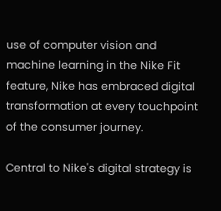use of computer vision and machine learning in the Nike Fit feature, Nike has embraced digital transformation at every touchpoint of the consumer journey.

Central to Nike's digital strategy is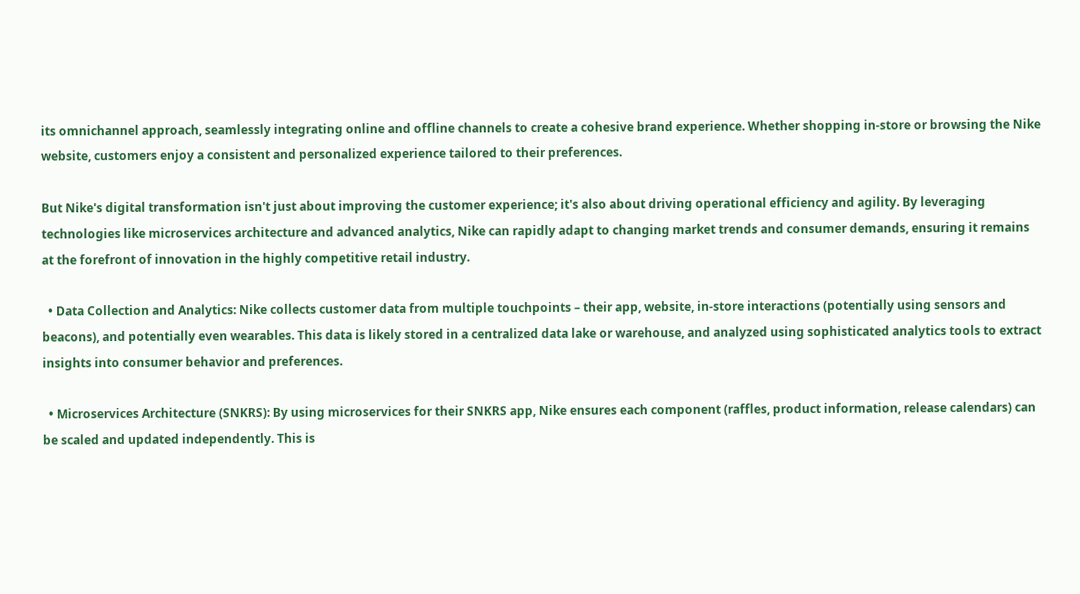its omnichannel approach, seamlessly integrating online and offline channels to create a cohesive brand experience. Whether shopping in-store or browsing the Nike website, customers enjoy a consistent and personalized experience tailored to their preferences.

But Nike's digital transformation isn't just about improving the customer experience; it's also about driving operational efficiency and agility. By leveraging technologies like microservices architecture and advanced analytics, Nike can rapidly adapt to changing market trends and consumer demands, ensuring it remains at the forefront of innovation in the highly competitive retail industry.

  • Data Collection and Analytics: Nike collects customer data from multiple touchpoints – their app, website, in-store interactions (potentially using sensors and beacons), and potentially even wearables. This data is likely stored in a centralized data lake or warehouse, and analyzed using sophisticated analytics tools to extract insights into consumer behavior and preferences.

  • Microservices Architecture (SNKRS): By using microservices for their SNKRS app, Nike ensures each component (raffles, product information, release calendars) can be scaled and updated independently. This is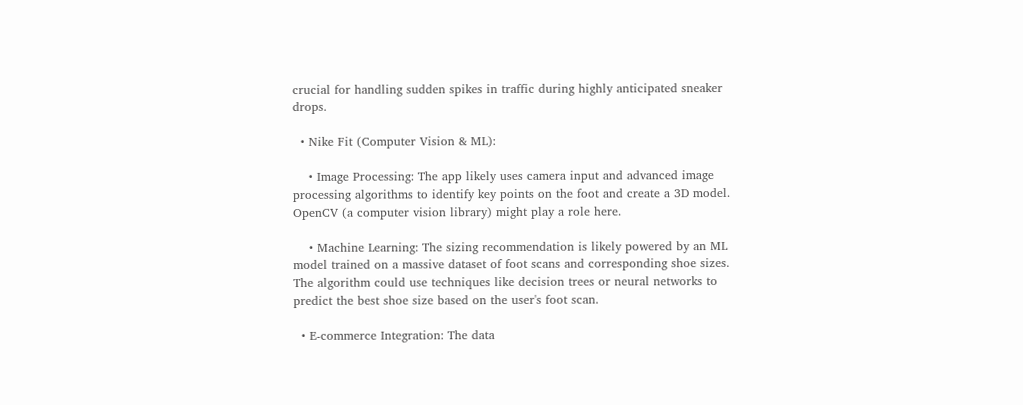crucial for handling sudden spikes in traffic during highly anticipated sneaker drops.

  • Nike Fit (Computer Vision & ML):

    • Image Processing: The app likely uses camera input and advanced image processing algorithms to identify key points on the foot and create a 3D model. OpenCV (a computer vision library) might play a role here.

    • Machine Learning: The sizing recommendation is likely powered by an ML model trained on a massive dataset of foot scans and corresponding shoe sizes. The algorithm could use techniques like decision trees or neural networks to predict the best shoe size based on the user's foot scan.

  • E-commerce Integration: The data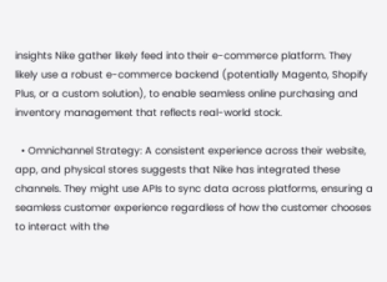insights Nike gather likely feed into their e-commerce platform. They likely use a robust e-commerce backend (potentially Magento, Shopify Plus, or a custom solution), to enable seamless online purchasing and inventory management that reflects real-world stock.

  • Omnichannel Strategy: A consistent experience across their website, app, and physical stores suggests that Nike has integrated these channels. They might use APIs to sync data across platforms, ensuring a seamless customer experience regardless of how the customer chooses to interact with the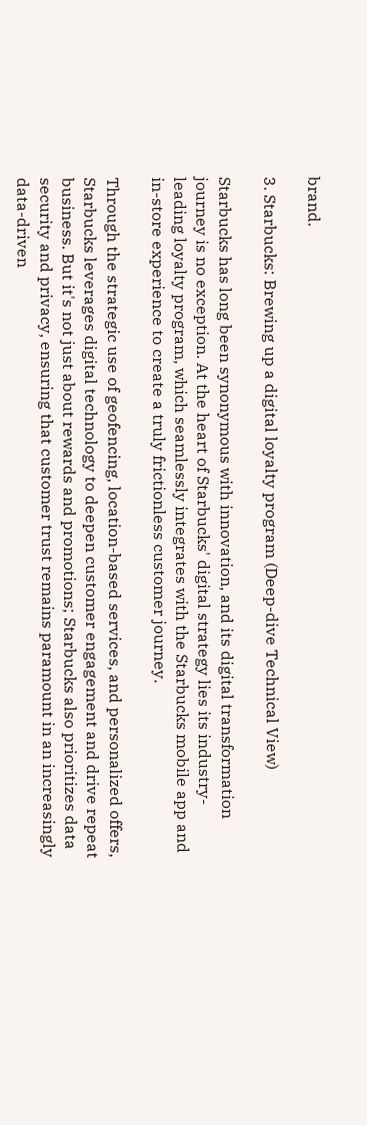brand.

3. Starbucks: Brewing up a digital loyalty program (Deep-dive Technical View)

Starbucks has long been synonymous with innovation, and its digital transformation journey is no exception. At the heart of Starbucks' digital strategy lies its industry-leading loyalty program, which seamlessly integrates with the Starbucks mobile app and in-store experience to create a truly frictionless customer journey.

Through the strategic use of geofencing, location-based services, and personalized offers, Starbucks leverages digital technology to deepen customer engagement and drive repeat business. But it's not just about rewards and promotions; Starbucks also prioritizes data security and privacy, ensuring that customer trust remains paramount in an increasingly data-driven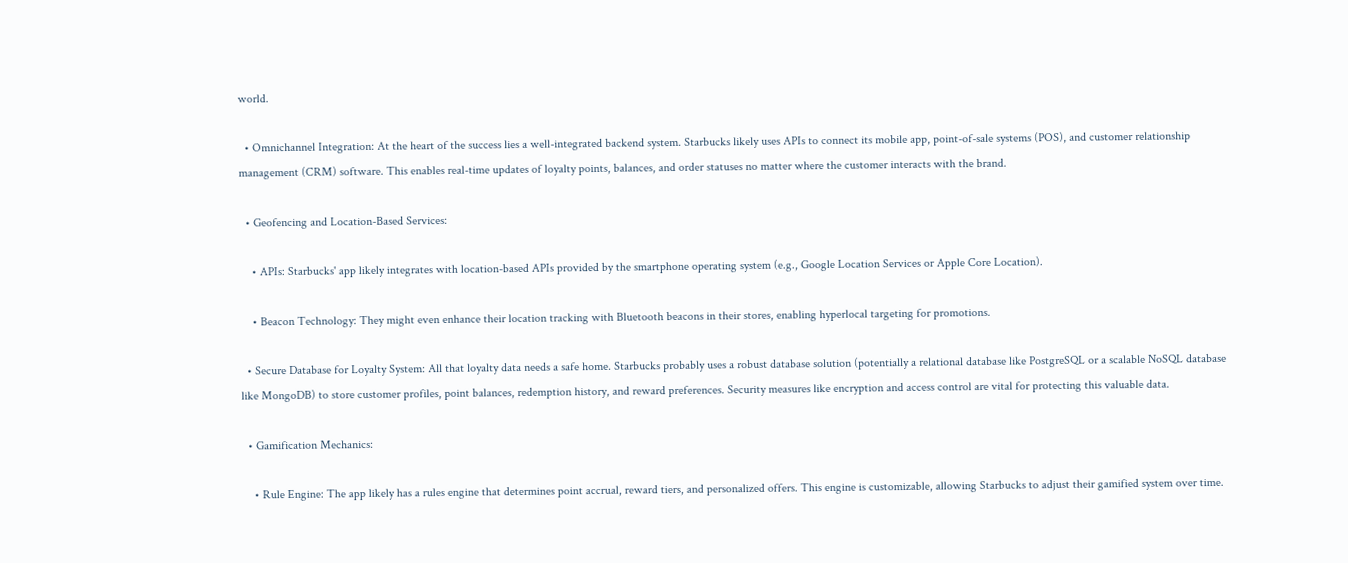world.

  • Omnichannel Integration: At the heart of the success lies a well-integrated backend system. Starbucks likely uses APIs to connect its mobile app, point-of-sale systems (POS), and customer relationship management (CRM) software. This enables real-time updates of loyalty points, balances, and order statuses no matter where the customer interacts with the brand.

  • Geofencing and Location-Based Services:

    • APIs: Starbucks' app likely integrates with location-based APIs provided by the smartphone operating system (e.g., Google Location Services or Apple Core Location).

    • Beacon Technology: They might even enhance their location tracking with Bluetooth beacons in their stores, enabling hyperlocal targeting for promotions.

  • Secure Database for Loyalty System: All that loyalty data needs a safe home. Starbucks probably uses a robust database solution (potentially a relational database like PostgreSQL or a scalable NoSQL database like MongoDB) to store customer profiles, point balances, redemption history, and reward preferences. Security measures like encryption and access control are vital for protecting this valuable data.

  • Gamification Mechanics:

    • Rule Engine: The app likely has a rules engine that determines point accrual, reward tiers, and personalized offers. This engine is customizable, allowing Starbucks to adjust their gamified system over time.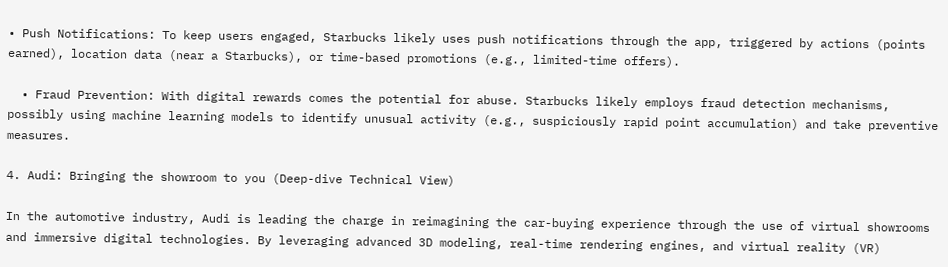• Push Notifications: To keep users engaged, Starbucks likely uses push notifications through the app, triggered by actions (points earned), location data (near a Starbucks), or time-based promotions (e.g., limited-time offers).

  • Fraud Prevention: With digital rewards comes the potential for abuse. Starbucks likely employs fraud detection mechanisms, possibly using machine learning models to identify unusual activity (e.g., suspiciously rapid point accumulation) and take preventive measures.

4. Audi: Bringing the showroom to you (Deep-dive Technical View)

In the automotive industry, Audi is leading the charge in reimagining the car-buying experience through the use of virtual showrooms and immersive digital technologies. By leveraging advanced 3D modeling, real-time rendering engines, and virtual reality (VR)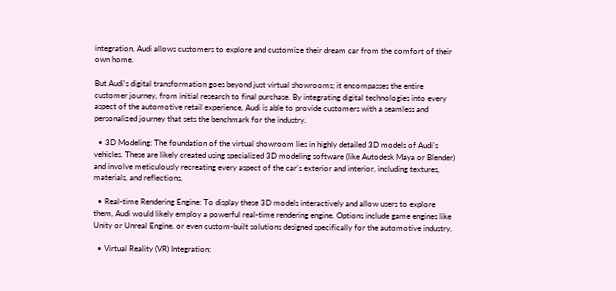integration, Audi allows customers to explore and customize their dream car from the comfort of their own home.

But Audi's digital transformation goes beyond just virtual showrooms; it encompasses the entire customer journey, from initial research to final purchase. By integrating digital technologies into every aspect of the automotive retail experience, Audi is able to provide customers with a seamless and personalized journey that sets the benchmark for the industry.

  • 3D Modeling: The foundation of the virtual showroom lies in highly detailed 3D models of Audi's vehicles. These are likely created using specialized 3D modeling software (like Autodesk Maya or Blender) and involve meticulously recreating every aspect of the car's exterior and interior, including textures, materials, and reflections.

  • Real-time Rendering Engine: To display these 3D models interactively and allow users to explore them, Audi would likely employ a powerful real-time rendering engine. Options include game engines like Unity or Unreal Engine, or even custom-built solutions designed specifically for the automotive industry.

  • Virtual Reality (VR) Integration: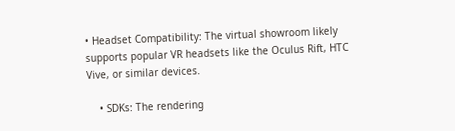• Headset Compatibility: The virtual showroom likely supports popular VR headsets like the Oculus Rift, HTC Vive, or similar devices.

    • SDKs: The rendering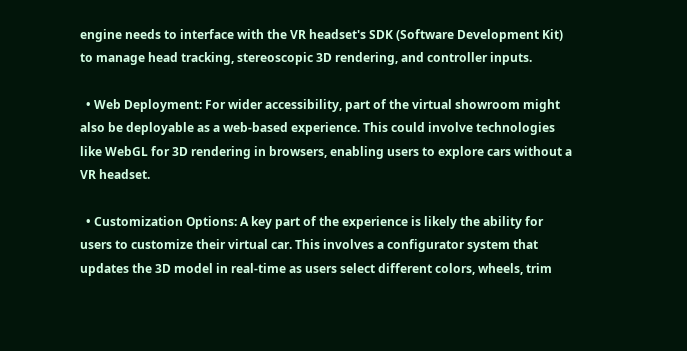engine needs to interface with the VR headset's SDK (Software Development Kit) to manage head tracking, stereoscopic 3D rendering, and controller inputs.

  • Web Deployment: For wider accessibility, part of the virtual showroom might also be deployable as a web-based experience. This could involve technologies like WebGL for 3D rendering in browsers, enabling users to explore cars without a VR headset.

  • Customization Options: A key part of the experience is likely the ability for users to customize their virtual car. This involves a configurator system that updates the 3D model in real-time as users select different colors, wheels, trim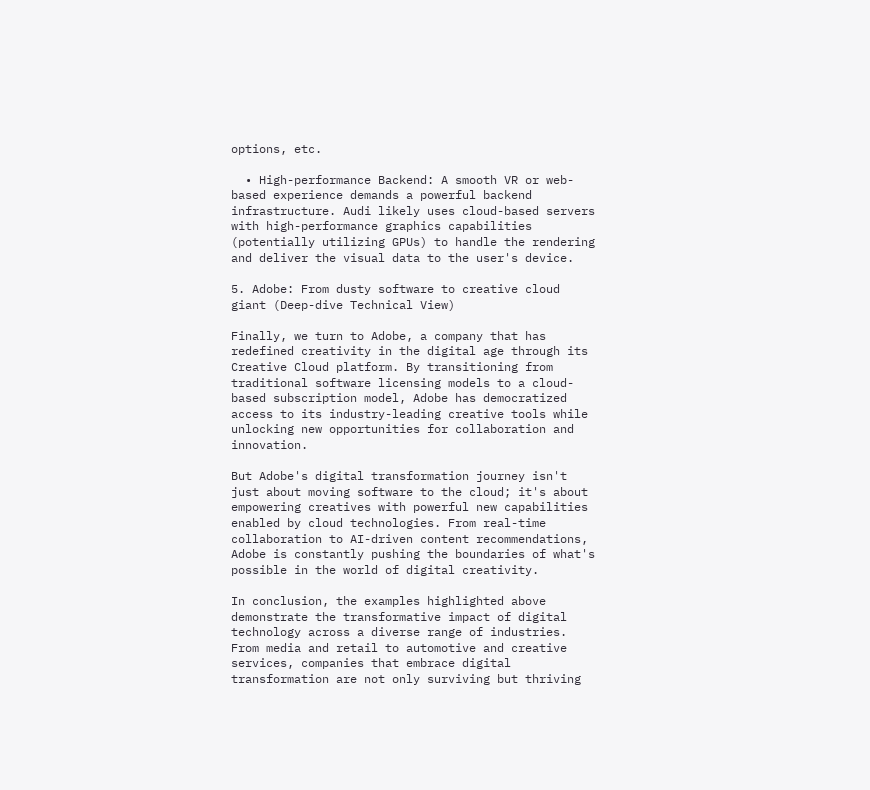options, etc.

  • High-performance Backend: A smooth VR or web-based experience demands a powerful backend infrastructure. Audi likely uses cloud-based servers with high-performance graphics capabilities (potentially utilizing GPUs) to handle the rendering and deliver the visual data to the user's device.

5. Adobe: From dusty software to creative cloud giant (Deep-dive Technical View)

Finally, we turn to Adobe, a company that has redefined creativity in the digital age through its Creative Cloud platform. By transitioning from traditional software licensing models to a cloud-based subscription model, Adobe has democratized access to its industry-leading creative tools while unlocking new opportunities for collaboration and innovation.

But Adobe's digital transformation journey isn't just about moving software to the cloud; it's about empowering creatives with powerful new capabilities enabled by cloud technologies. From real-time collaboration to AI-driven content recommendations, Adobe is constantly pushing the boundaries of what's possible in the world of digital creativity.

In conclusion, the examples highlighted above demonstrate the transformative impact of digital technology across a diverse range of industries. From media and retail to automotive and creative services, companies that embrace digital transformation are not only surviving but thriving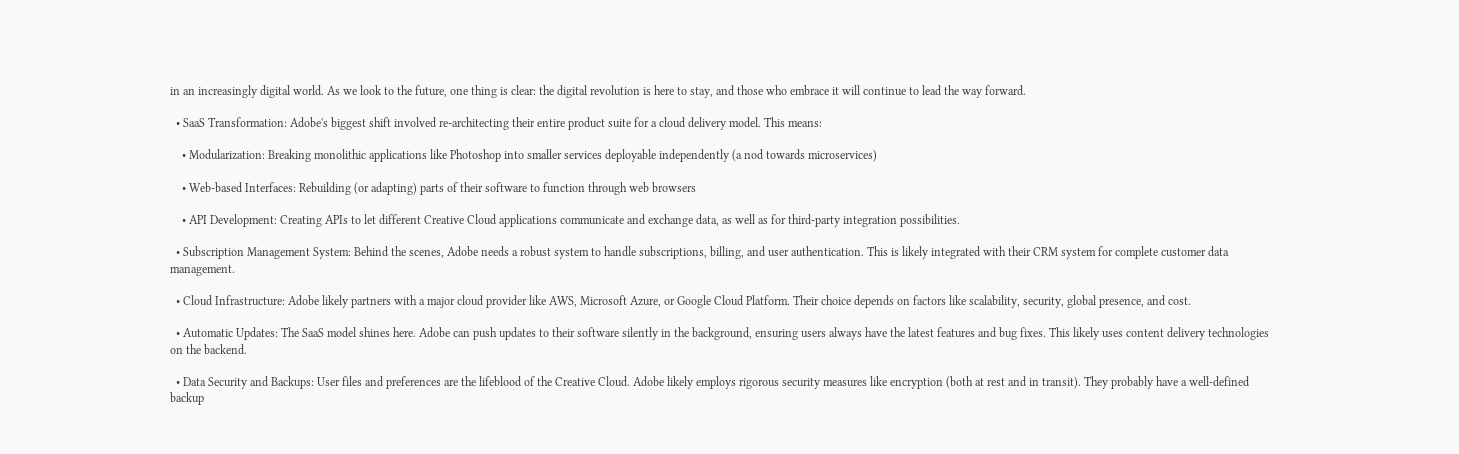in an increasingly digital world. As we look to the future, one thing is clear: the digital revolution is here to stay, and those who embrace it will continue to lead the way forward.

  • SaaS Transformation: Adobe's biggest shift involved re-architecting their entire product suite for a cloud delivery model. This means:

    • Modularization: Breaking monolithic applications like Photoshop into smaller services deployable independently (a nod towards microservices)

    • Web-based Interfaces: Rebuilding (or adapting) parts of their software to function through web browsers

    • API Development: Creating APIs to let different Creative Cloud applications communicate and exchange data, as well as for third-party integration possibilities.

  • Subscription Management System: Behind the scenes, Adobe needs a robust system to handle subscriptions, billing, and user authentication. This is likely integrated with their CRM system for complete customer data management.

  • Cloud Infrastructure: Adobe likely partners with a major cloud provider like AWS, Microsoft Azure, or Google Cloud Platform. Their choice depends on factors like scalability, security, global presence, and cost.

  • Automatic Updates: The SaaS model shines here. Adobe can push updates to their software silently in the background, ensuring users always have the latest features and bug fixes. This likely uses content delivery technologies on the backend.

  • Data Security and Backups: User files and preferences are the lifeblood of the Creative Cloud. Adobe likely employs rigorous security measures like encryption (both at rest and in transit). They probably have a well-defined backup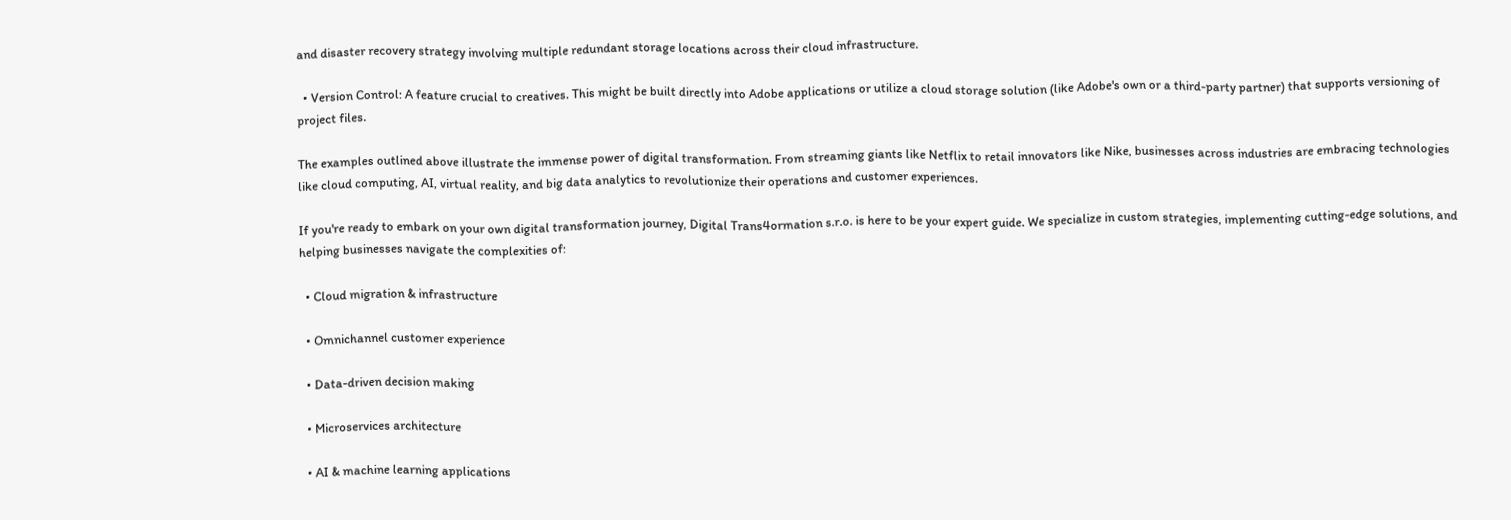and disaster recovery strategy involving multiple redundant storage locations across their cloud infrastructure.

  • Version Control: A feature crucial to creatives. This might be built directly into Adobe applications or utilize a cloud storage solution (like Adobe's own or a third-party partner) that supports versioning of project files.

The examples outlined above illustrate the immense power of digital transformation. From streaming giants like Netflix to retail innovators like Nike, businesses across industries are embracing technologies like cloud computing, AI, virtual reality, and big data analytics to revolutionize their operations and customer experiences.

If you're ready to embark on your own digital transformation journey, Digital Trans4ormation s.r.o. is here to be your expert guide. We specialize in custom strategies, implementing cutting-edge solutions, and helping businesses navigate the complexities of:

  • Cloud migration & infrastructure

  • Omnichannel customer experience

  • Data-driven decision making

  • Microservices architecture

  • AI & machine learning applications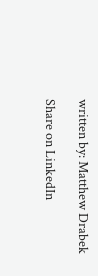written by: Matthew Drabek

Share on LinkedIn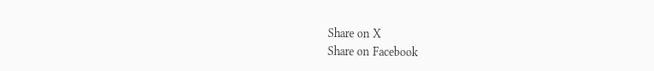Share on X
Share on Facebook